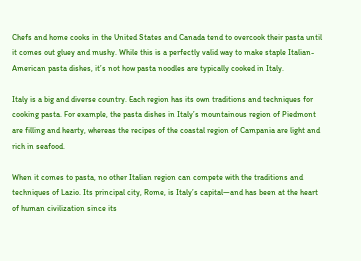Chefs and home cooks in the United States and Canada tend to overcook their pasta until it comes out gluey and mushy. While this is a perfectly valid way to make staple Italian-American pasta dishes, it’s not how pasta noodles are typically cooked in Italy.

Italy is a big and diverse country. Each region has its own traditions and techniques for cooking pasta. For example, the pasta dishes in Italy’s mountainous region of Piedmont are filling and hearty, whereas the recipes of the coastal region of Campania are light and rich in seafood.

When it comes to pasta, no other Italian region can compete with the traditions and techniques of Lazio. Its principal city, Rome, is Italy’s capital—and has been at the heart of human civilization since its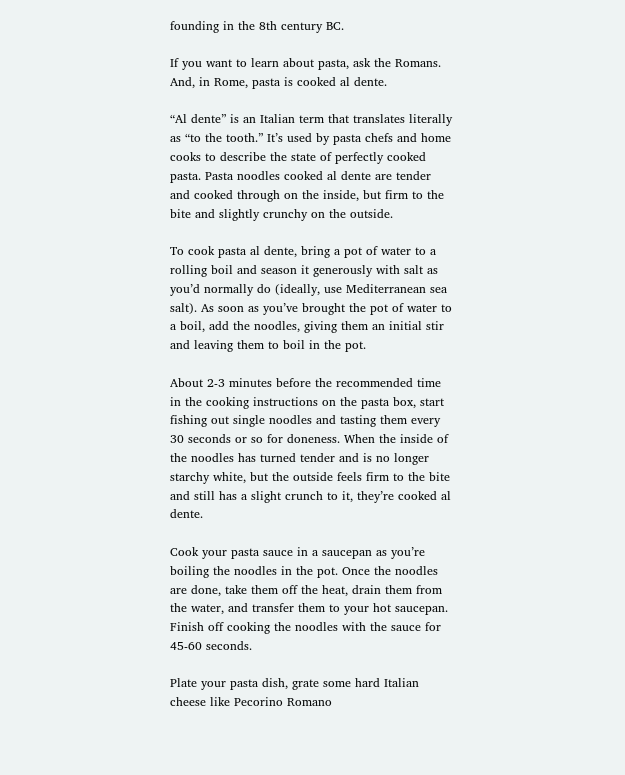founding in the 8th century BC.

If you want to learn about pasta, ask the Romans. And, in Rome, pasta is cooked al dente.

“Al dente” is an Italian term that translates literally as “to the tooth.” It’s used by pasta chefs and home cooks to describe the state of perfectly cooked pasta. Pasta noodles cooked al dente are tender and cooked through on the inside, but firm to the bite and slightly crunchy on the outside.

To cook pasta al dente, bring a pot of water to a rolling boil and season it generously with salt as you’d normally do (ideally, use Mediterranean sea salt). As soon as you’ve brought the pot of water to a boil, add the noodles, giving them an initial stir and leaving them to boil in the pot.

About 2-3 minutes before the recommended time in the cooking instructions on the pasta box, start fishing out single noodles and tasting them every 30 seconds or so for doneness. When the inside of the noodles has turned tender and is no longer starchy white, but the outside feels firm to the bite and still has a slight crunch to it, they’re cooked al dente.

Cook your pasta sauce in a saucepan as you’re boiling the noodles in the pot. Once the noodles are done, take them off the heat, drain them from the water, and transfer them to your hot saucepan. Finish off cooking the noodles with the sauce for 45-60 seconds.

Plate your pasta dish, grate some hard Italian cheese like Pecorino Romano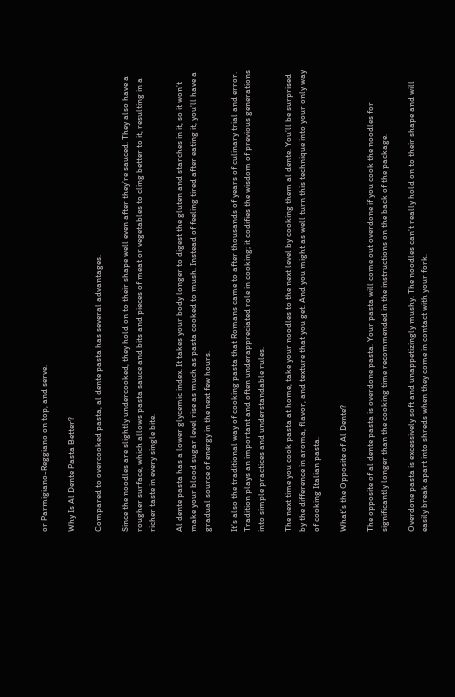or Parmigiano-Reggiano on top, and serve.

Why Is Al Dente Pasta Better?

Compared to overcooked pasta, al dente pasta has several advantages.

Since the noodles are slightly undercooked, they hold on to their shape well even after they’re sauced. They also have a rougher surface, which allows pasta sauce and bits and pieces of meat or vegetables to cling better to it, resulting in a richer taste in every single bite.

Al dente pasta has a lower glycemic index. It takes your body longer to digest the gluten and starches in it, so it won’t make your blood sugar level rise as much as pasta cooked to mush. Instead of feeling tired after eating it, you’ll have a gradual source of energy in the next few hours.

It’s also the traditional way of cooking pasta that Romans came to after thousands of years of culinary trial and error. Tradition plays an important and often underappreciated role in cooking; it codifies the wisdom of previous generations into simple practices and understandable rules.

The next time you cook pasta at home, take your noodles to the next level by cooking them al dente. You’ll be surprised by the difference in aroma, flavor, and texture that you get. And you might as well turn this technique into your only way of cooking Italian pasta.

What’s the Opposite of Al Dente?

The opposite of al dente pasta is overdone pasta. Your pasta will come out overdone if you cook the noodles for significantly longer than the cooking time recommended in the instructions on the back of the package.

Overdone pasta is excessively soft and unappetizingly mushy. The noodles can’t really hold on to their shape and will easily break apart into shreds when they come in contact with your fork.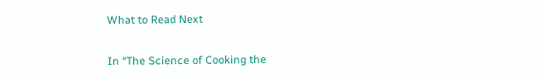What to Read Next

In “The Science of Cooking the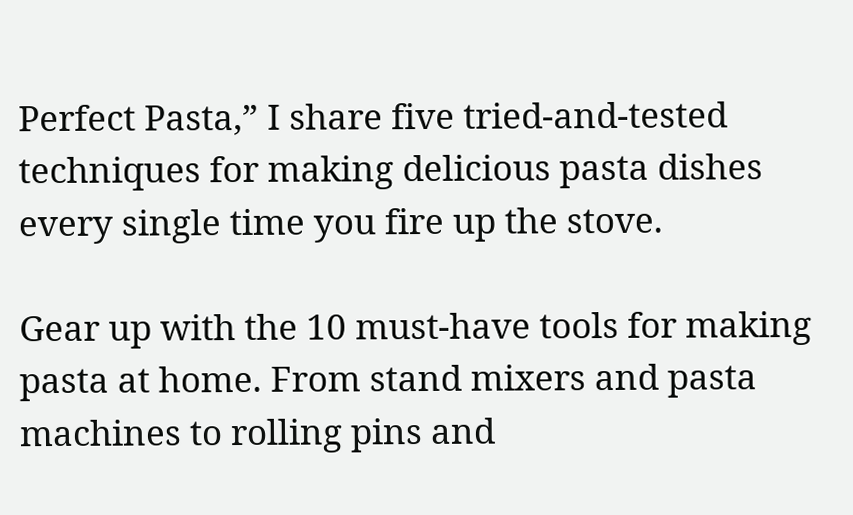Perfect Pasta,” I share five tried-and-tested techniques for making delicious pasta dishes every single time you fire up the stove.

Gear up with the 10 must-have tools for making pasta at home. From stand mixers and pasta machines to rolling pins and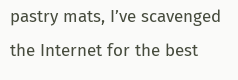pastry mats, I’ve scavenged the Internet for the best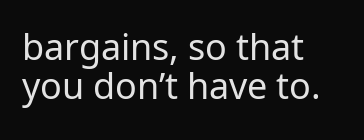bargains, so that you don’t have to.